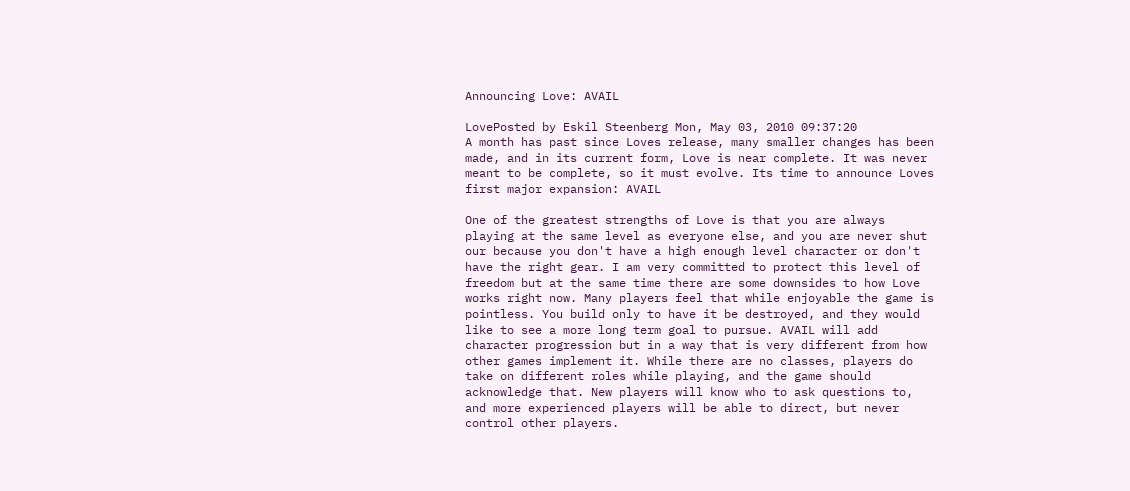Announcing Love: AVAIL

LovePosted by Eskil Steenberg Mon, May 03, 2010 09:37:20
A month has past since Loves release, many smaller changes has been made, and in its current form, Love is near complete. It was never meant to be complete, so it must evolve. Its time to announce Loves first major expansion: AVAIL

One of the greatest strengths of Love is that you are always playing at the same level as everyone else, and you are never shut our because you don't have a high enough level character or don't have the right gear. I am very committed to protect this level of freedom but at the same time there are some downsides to how Love works right now. Many players feel that while enjoyable the game is pointless. You build only to have it be destroyed, and they would like to see a more long term goal to pursue. AVAIL will add character progression but in a way that is very different from how other games implement it. While there are no classes, players do take on different roles while playing, and the game should acknowledge that. New players will know who to ask questions to, and more experienced players will be able to direct, but never control other players.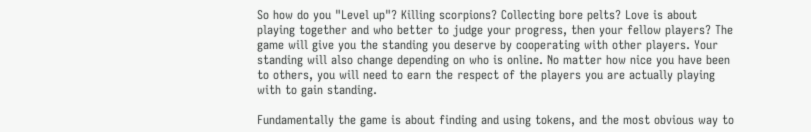So how do you "Level up"? Killing scorpions? Collecting bore pelts? Love is about playing together and who better to judge your progress, then your fellow players? The game will give you the standing you deserve by cooperating with other players. Your standing will also change depending on who is online. No matter how nice you have been to others, you will need to earn the respect of the players you are actually playing with to gain standing.

Fundamentally the game is about finding and using tokens, and the most obvious way to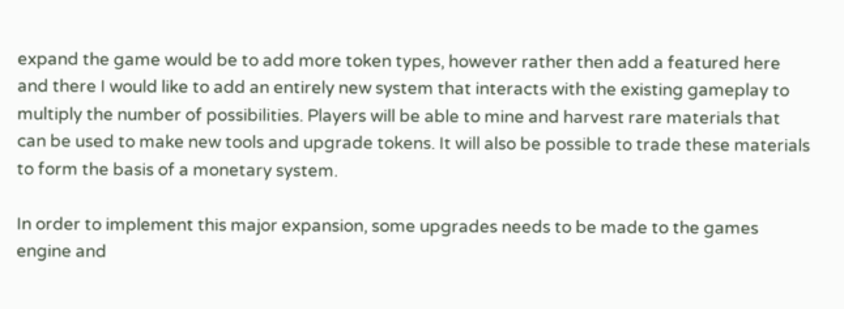expand the game would be to add more token types, however rather then add a featured here and there I would like to add an entirely new system that interacts with the existing gameplay to multiply the number of possibilities. Players will be able to mine and harvest rare materials that can be used to make new tools and upgrade tokens. It will also be possible to trade these materials to form the basis of a monetary system.

In order to implement this major expansion, some upgrades needs to be made to the games engine and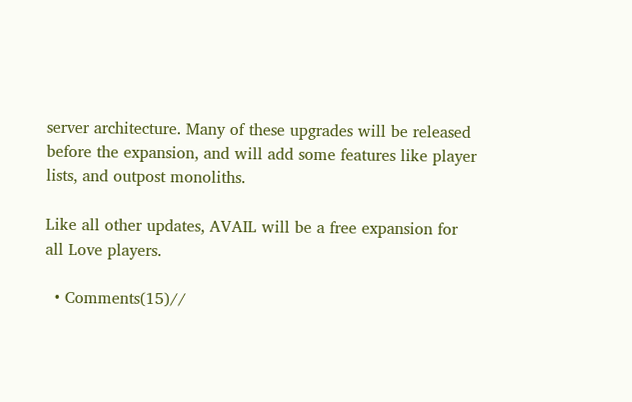server architecture. Many of these upgrades will be released before the expansion, and will add some features like player lists, and outpost monoliths.

Like all other updates, AVAIL will be a free expansion for all Love players.

  • Comments(15)//